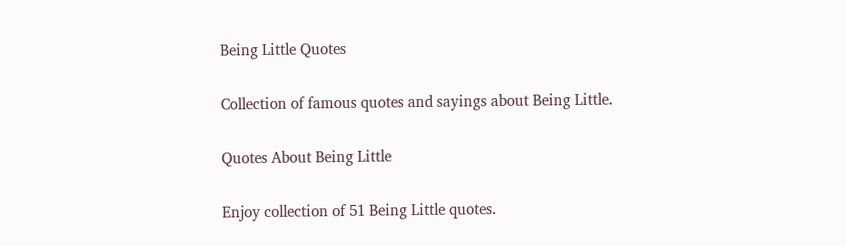Being Little Quotes

Collection of famous quotes and sayings about Being Little.

Quotes About Being Little

Enjoy collection of 51 Being Little quotes.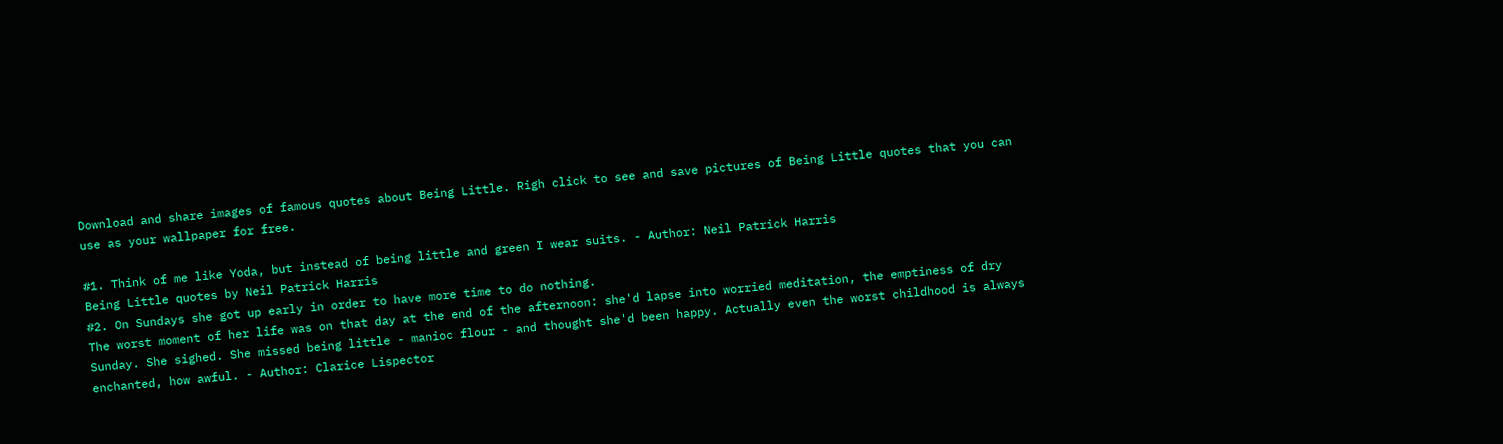Download and share images of famous quotes about Being Little. Righ click to see and save pictures of Being Little quotes that you can use as your wallpaper for free.

#1. Think of me like Yoda, but instead of being little and green I wear suits. - Author: Neil Patrick Harris
Being Little quotes by Neil Patrick Harris
#2. On Sundays she got up early in order to have more time to do nothing.
The worst moment of her life was on that day at the end of the afternoon: she'd lapse into worried meditation, the emptiness of dry Sunday. She sighed. She missed being little - manioc flour - and thought she'd been happy. Actually even the worst childhood is always enchanted, how awful. - Author: Clarice Lispector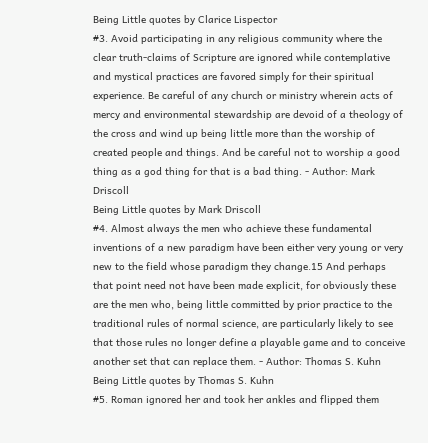Being Little quotes by Clarice Lispector
#3. Avoid participating in any religious community where the clear truth-claims of Scripture are ignored while contemplative and mystical practices are favored simply for their spiritual experience. Be careful of any church or ministry wherein acts of mercy and environmental stewardship are devoid of a theology of the cross and wind up being little more than the worship of created people and things. And be careful not to worship a good thing as a god thing for that is a bad thing. - Author: Mark Driscoll
Being Little quotes by Mark Driscoll
#4. Almost always the men who achieve these fundamental inventions of a new paradigm have been either very young or very new to the field whose paradigm they change.15 And perhaps that point need not have been made explicit, for obviously these are the men who, being little committed by prior practice to the traditional rules of normal science, are particularly likely to see that those rules no longer define a playable game and to conceive another set that can replace them. - Author: Thomas S. Kuhn
Being Little quotes by Thomas S. Kuhn
#5. Roman ignored her and took her ankles and flipped them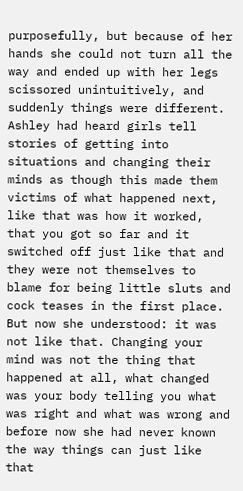purposefully, but because of her hands she could not turn all the way and ended up with her legs scissored unintuitively, and suddenly things were different. Ashley had heard girls tell stories of getting into situations and changing their minds as though this made them victims of what happened next, like that was how it worked, that you got so far and it switched off just like that and they were not themselves to blame for being little sluts and cock teases in the first place. But now she understood: it was not like that. Changing your mind was not the thing that happened at all, what changed was your body telling you what was right and what was wrong and before now she had never known the way things can just like that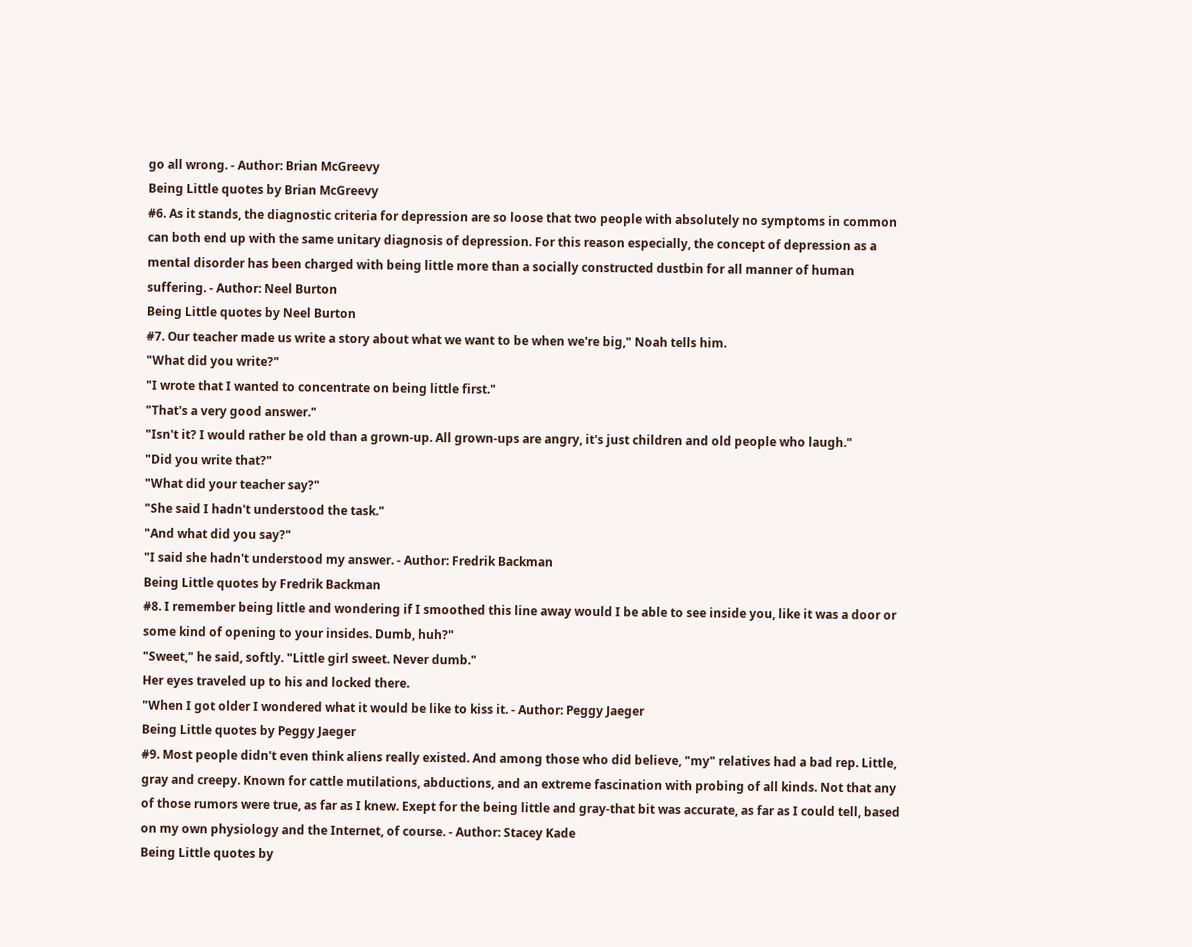go all wrong. - Author: Brian McGreevy
Being Little quotes by Brian McGreevy
#6. As it stands, the diagnostic criteria for depression are so loose that two people with absolutely no symptoms in common can both end up with the same unitary diagnosis of depression. For this reason especially, the concept of depression as a mental disorder has been charged with being little more than a socially constructed dustbin for all manner of human suffering. - Author: Neel Burton
Being Little quotes by Neel Burton
#7. Our teacher made us write a story about what we want to be when we're big," Noah tells him.
"What did you write?"
"I wrote that I wanted to concentrate on being little first."
"That's a very good answer."
"Isn't it? I would rather be old than a grown-up. All grown-ups are angry, it's just children and old people who laugh."
"Did you write that?"
"What did your teacher say?"
"She said I hadn't understood the task."
"And what did you say?"
"I said she hadn't understood my answer. - Author: Fredrik Backman
Being Little quotes by Fredrik Backman
#8. I remember being little and wondering if I smoothed this line away would I be able to see inside you, like it was a door or some kind of opening to your insides. Dumb, huh?"
"Sweet," he said, softly. "Little girl sweet. Never dumb."
Her eyes traveled up to his and locked there.
"When I got older I wondered what it would be like to kiss it. - Author: Peggy Jaeger
Being Little quotes by Peggy Jaeger
#9. Most people didn't even think aliens really existed. And among those who did believe, "my" relatives had a bad rep. Little, gray and creepy. Known for cattle mutilations, abductions, and an extreme fascination with probing of all kinds. Not that any of those rumors were true, as far as I knew. Exept for the being little and gray-that bit was accurate, as far as I could tell, based on my own physiology and the Internet, of course. - Author: Stacey Kade
Being Little quotes by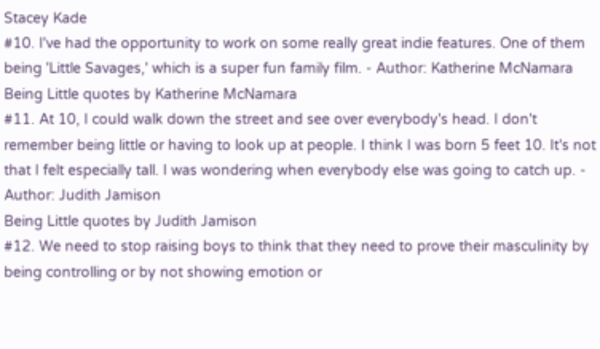Stacey Kade
#10. I've had the opportunity to work on some really great indie features. One of them being 'Little Savages,' which is a super fun family film. - Author: Katherine McNamara
Being Little quotes by Katherine McNamara
#11. At 10, I could walk down the street and see over everybody's head. I don't remember being little or having to look up at people. I think I was born 5 feet 10. It's not that I felt especially tall. I was wondering when everybody else was going to catch up. - Author: Judith Jamison
Being Little quotes by Judith Jamison
#12. We need to stop raising boys to think that they need to prove their masculinity by being controlling or by not showing emotion or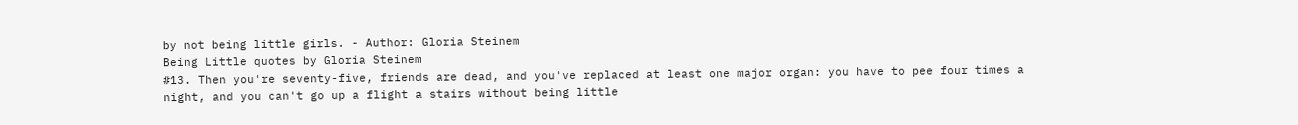by not being little girls. - Author: Gloria Steinem
Being Little quotes by Gloria Steinem
#13. Then you're seventy-five, friends are dead, and you've replaced at least one major organ: you have to pee four times a night, and you can't go up a flight a stairs without being little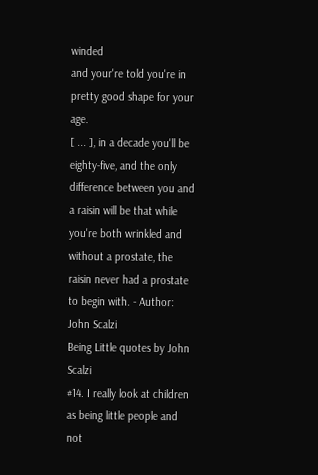winded
and your're told you're in pretty good shape for your age.
[ ... ], in a decade you'll be eighty-five, and the only difference between you and a raisin will be that while you're both wrinkled and without a prostate, the raisin never had a prostate to begin with. - Author: John Scalzi
Being Little quotes by John Scalzi
#14. I really look at children as being little people and not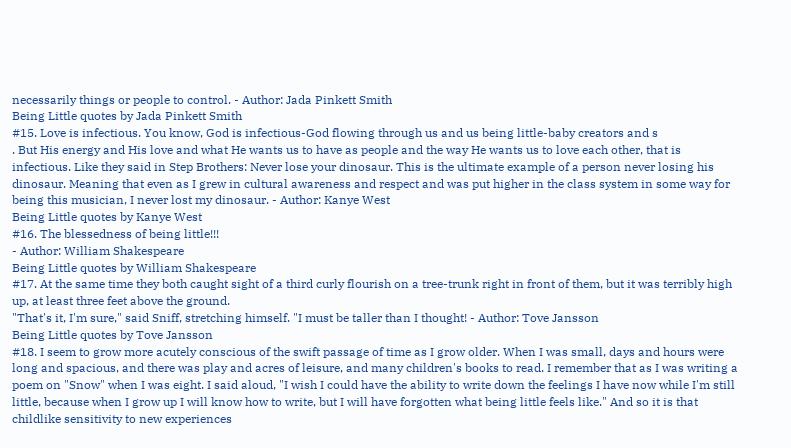necessarily things or people to control. - Author: Jada Pinkett Smith
Being Little quotes by Jada Pinkett Smith
#15. Love is infectious. You know, God is infectious-God flowing through us and us being little-baby creators and s
. But His energy and His love and what He wants us to have as people and the way He wants us to love each other, that is infectious. Like they said in Step Brothers: Never lose your dinosaur. This is the ultimate example of a person never losing his dinosaur. Meaning that even as I grew in cultural awareness and respect and was put higher in the class system in some way for being this musician, I never lost my dinosaur. - Author: Kanye West
Being Little quotes by Kanye West
#16. The blessedness of being little!!!
- Author: William Shakespeare
Being Little quotes by William Shakespeare
#17. At the same time they both caught sight of a third curly flourish on a tree-trunk right in front of them, but it was terribly high up, at least three feet above the ground.
"That's it, I'm sure," said Sniff, stretching himself. "I must be taller than I thought! - Author: Tove Jansson
Being Little quotes by Tove Jansson
#18. I seem to grow more acutely conscious of the swift passage of time as I grow older. When I was small, days and hours were long and spacious, and there was play and acres of leisure, and many children's books to read. I remember that as I was writing a poem on "Snow" when I was eight. I said aloud, "I wish I could have the ability to write down the feelings I have now while I'm still little, because when I grow up I will know how to write, but I will have forgotten what being little feels like." And so it is that childlike sensitivity to new experiences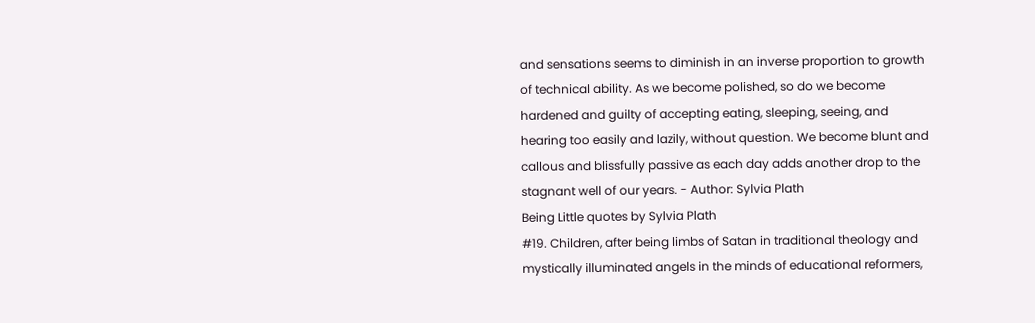and sensations seems to diminish in an inverse proportion to growth of technical ability. As we become polished, so do we become hardened and guilty of accepting eating, sleeping, seeing, and hearing too easily and lazily, without question. We become blunt and callous and blissfully passive as each day adds another drop to the stagnant well of our years. - Author: Sylvia Plath
Being Little quotes by Sylvia Plath
#19. Children, after being limbs of Satan in traditional theology and mystically illuminated angels in the minds of educational reformers,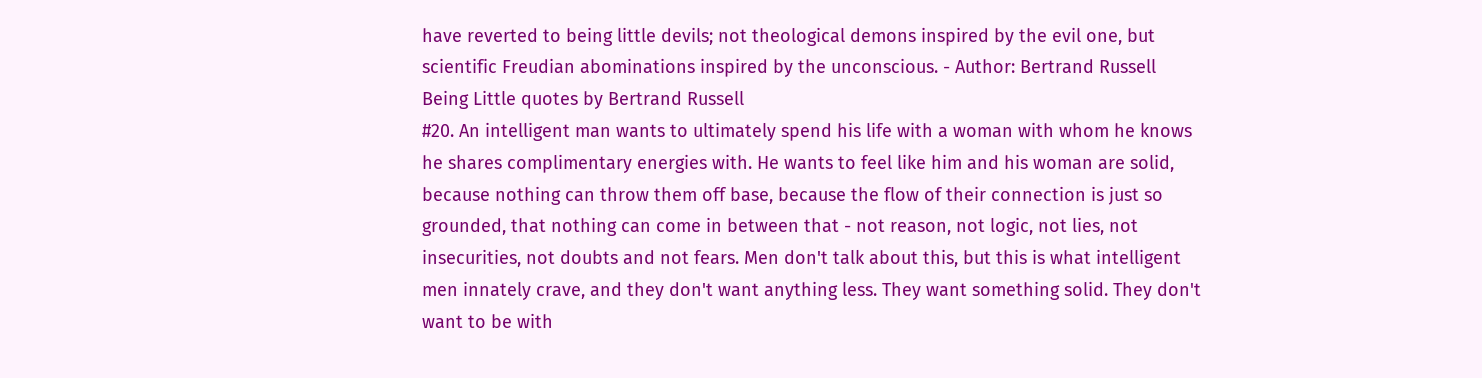have reverted to being little devils; not theological demons inspired by the evil one, but scientific Freudian abominations inspired by the unconscious. - Author: Bertrand Russell
Being Little quotes by Bertrand Russell
#20. An intelligent man wants to ultimately spend his life with a woman with whom he knows he shares complimentary energies with. He wants to feel like him and his woman are solid, because nothing can throw them off base, because the flow of their connection is just so grounded, that nothing can come in between that - not reason, not logic, not lies, not insecurities, not doubts and not fears. Men don't talk about this, but this is what intelligent men innately crave, and they don't want anything less. They want something solid. They don't want to be with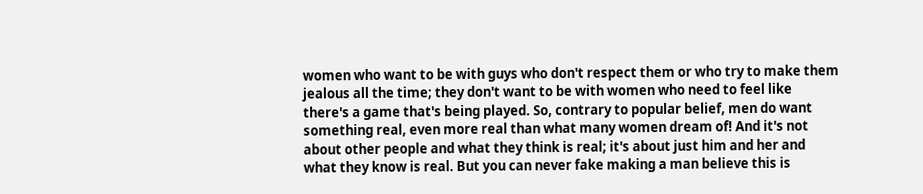women who want to be with guys who don't respect them or who try to make them jealous all the time; they don't want to be with women who need to feel like there's a game that's being played. So, contrary to popular belief, men do want something real, even more real than what many women dream of! And it's not about other people and what they think is real; it's about just him and her and what they know is real. But you can never fake making a man believe this is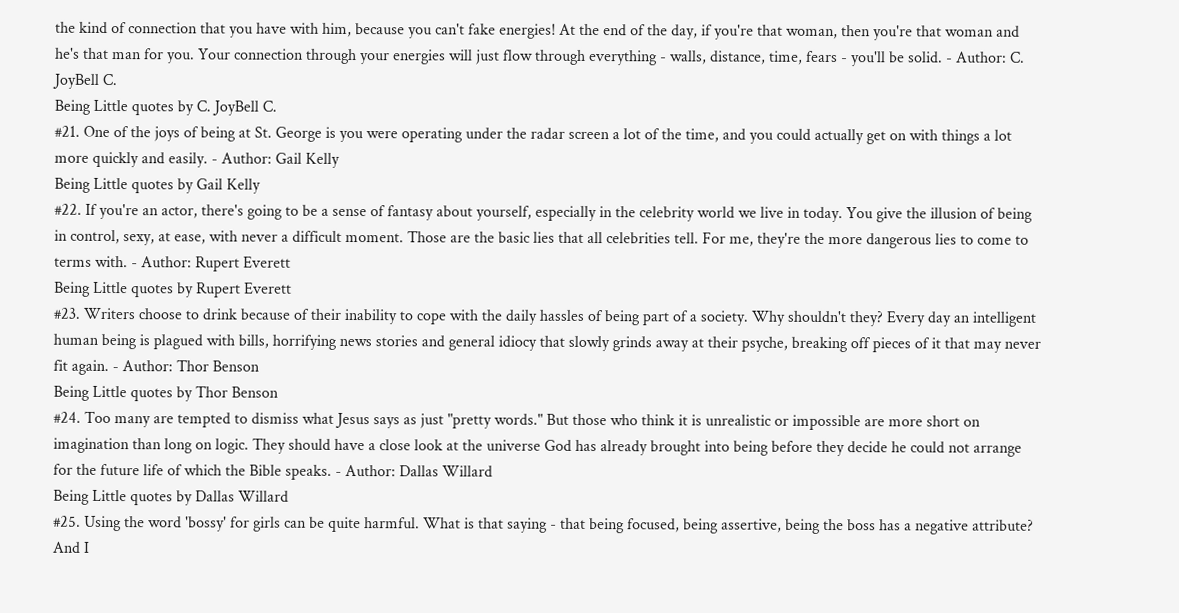the kind of connection that you have with him, because you can't fake energies! At the end of the day, if you're that woman, then you're that woman and he's that man for you. Your connection through your energies will just flow through everything - walls, distance, time, fears - you'll be solid. - Author: C. JoyBell C.
Being Little quotes by C. JoyBell C.
#21. One of the joys of being at St. George is you were operating under the radar screen a lot of the time, and you could actually get on with things a lot more quickly and easily. - Author: Gail Kelly
Being Little quotes by Gail Kelly
#22. If you're an actor, there's going to be a sense of fantasy about yourself, especially in the celebrity world we live in today. You give the illusion of being in control, sexy, at ease, with never a difficult moment. Those are the basic lies that all celebrities tell. For me, they're the more dangerous lies to come to terms with. - Author: Rupert Everett
Being Little quotes by Rupert Everett
#23. Writers choose to drink because of their inability to cope with the daily hassles of being part of a society. Why shouldn't they? Every day an intelligent human being is plagued with bills, horrifying news stories and general idiocy that slowly grinds away at their psyche, breaking off pieces of it that may never fit again. - Author: Thor Benson
Being Little quotes by Thor Benson
#24. Too many are tempted to dismiss what Jesus says as just "pretty words." But those who think it is unrealistic or impossible are more short on imagination than long on logic. They should have a close look at the universe God has already brought into being before they decide he could not arrange for the future life of which the Bible speaks. - Author: Dallas Willard
Being Little quotes by Dallas Willard
#25. Using the word 'bossy' for girls can be quite harmful. What is that saying - that being focused, being assertive, being the boss has a negative attribute? And I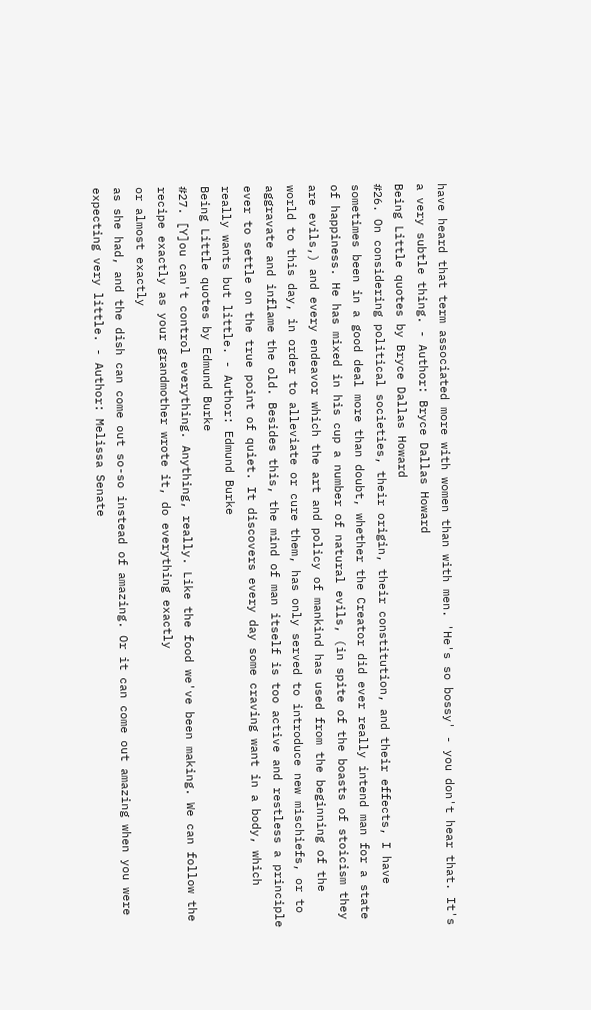have heard that term associated more with women than with men. 'He's so bossy' - you don't hear that. It's a very subtle thing. - Author: Bryce Dallas Howard
Being Little quotes by Bryce Dallas Howard
#26. On considering political societies, their origin, their constitution, and their effects, I have sometimes been in a good deal more than doubt, whether the Creator did ever really intend man for a state of happiness. He has mixed in his cup a number of natural evils, (in spite of the boasts of stoicism they are evils,) and every endeavor which the art and policy of mankind has used from the beginning of the world to this day, in order to alleviate or cure them, has only served to introduce new mischiefs, or to aggravate and inflame the old. Besides this, the mind of man itself is too active and restless a principle ever to settle on the true point of quiet. It discovers every day some craving want in a body, which really wants but little. - Author: Edmund Burke
Being Little quotes by Edmund Burke
#27. [Y]ou can't control everything. Anything, really. Like the food we've been making. We can follow the recipe exactly as your grandmother wrote it, do everything exactly
or almost exactly
as she had, and the dish can come out so-so instead of amazing. Or it can come out amazing when you were expecting very little. - Author: Melissa Senate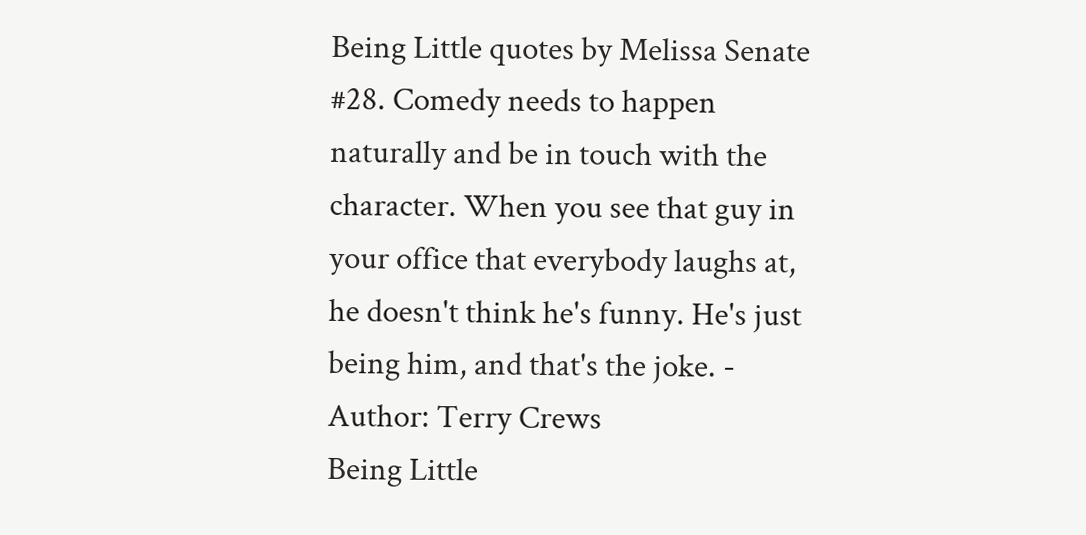Being Little quotes by Melissa Senate
#28. Comedy needs to happen naturally and be in touch with the character. When you see that guy in your office that everybody laughs at, he doesn't think he's funny. He's just being him, and that's the joke. - Author: Terry Crews
Being Little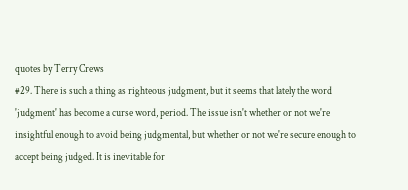quotes by Terry Crews
#29. There is such a thing as righteous judgment, but it seems that lately the word 'judgment' has become a curse word, period. The issue isn't whether or not we're insightful enough to avoid being judgmental, but whether or not we're secure enough to accept being judged. It is inevitable for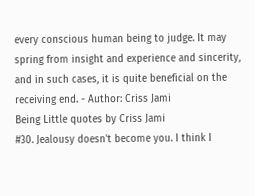every conscious human being to judge. It may spring from insight and experience and sincerity, and in such cases, it is quite beneficial on the receiving end. - Author: Criss Jami
Being Little quotes by Criss Jami
#30. Jealousy doesn't become you. I think I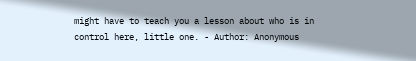might have to teach you a lesson about who is in control here, little one. - Author: Anonymous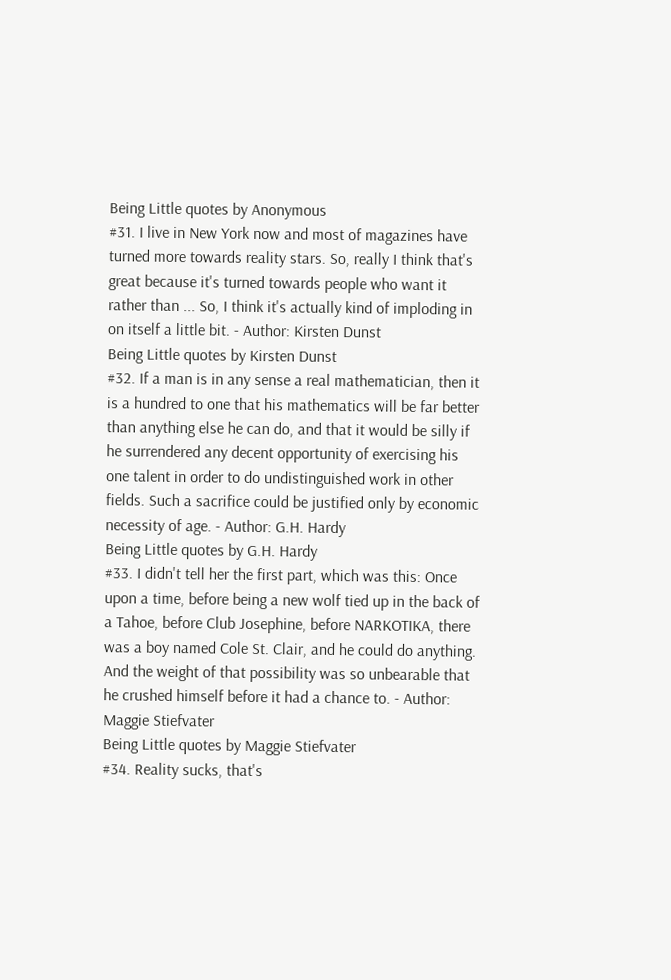Being Little quotes by Anonymous
#31. I live in New York now and most of magazines have turned more towards reality stars. So, really I think that's great because it's turned towards people who want it rather than ... So, I think it's actually kind of imploding in on itself a little bit. - Author: Kirsten Dunst
Being Little quotes by Kirsten Dunst
#32. If a man is in any sense a real mathematician, then it is a hundred to one that his mathematics will be far better than anything else he can do, and that it would be silly if he surrendered any decent opportunity of exercising his one talent in order to do undistinguished work in other fields. Such a sacrifice could be justified only by economic necessity of age. - Author: G.H. Hardy
Being Little quotes by G.H. Hardy
#33. I didn't tell her the first part, which was this: Once upon a time, before being a new wolf tied up in the back of a Tahoe, before Club Josephine, before NARKOTIKA, there was a boy named Cole St. Clair, and he could do anything. And the weight of that possibility was so unbearable that he crushed himself before it had a chance to. - Author: Maggie Stiefvater
Being Little quotes by Maggie Stiefvater
#34. Reality sucks, that's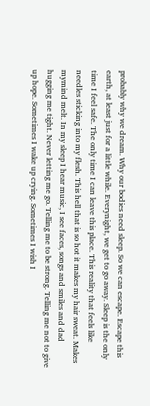probably why we dream. Why our bodies need sleep. So we can escape. Escape this earth, at least just for a little while. Everynight, we get to go away. Sleep is the only time I feel safe. The only time I can leave this place. This reality that feels like needles sticking into my flesh. This hell that is so hot it makes my hair sweat. Makes mymind melt. In my sleep I hear music, I see faces, songs and smiles and dad hugging me tight. Never letting me go. Telling me to be strong. Telling me not to give up hope. Sometimes I wake up crying. Sometimes I wish I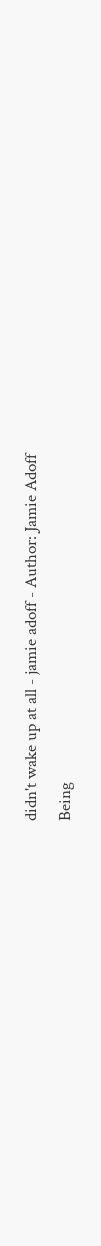didn't wake up at all - jamie adoff - Author: Jamie Adoff
Being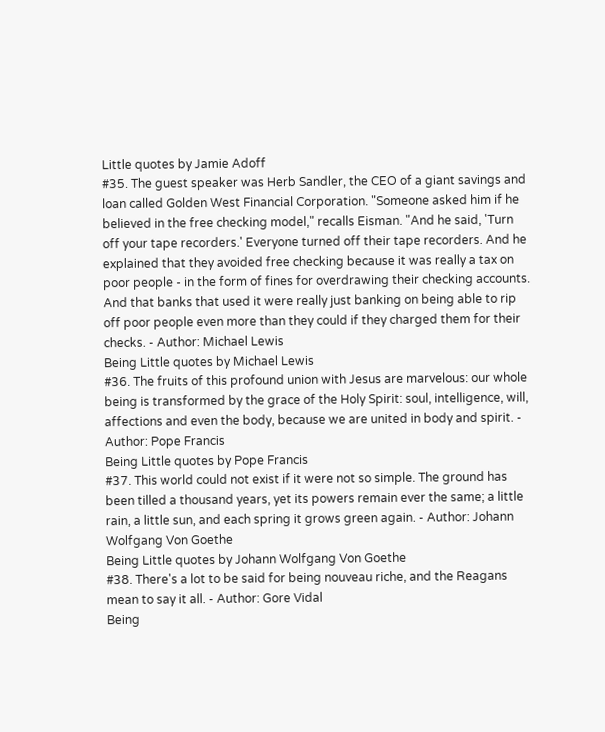Little quotes by Jamie Adoff
#35. The guest speaker was Herb Sandler, the CEO of a giant savings and loan called Golden West Financial Corporation. "Someone asked him if he believed in the free checking model," recalls Eisman. "And he said, 'Turn off your tape recorders.' Everyone turned off their tape recorders. And he explained that they avoided free checking because it was really a tax on poor people - in the form of fines for overdrawing their checking accounts. And that banks that used it were really just banking on being able to rip off poor people even more than they could if they charged them for their checks. - Author: Michael Lewis
Being Little quotes by Michael Lewis
#36. The fruits of this profound union with Jesus are marvelous: our whole being is transformed by the grace of the Holy Spirit: soul, intelligence, will, affections and even the body, because we are united in body and spirit. - Author: Pope Francis
Being Little quotes by Pope Francis
#37. This world could not exist if it were not so simple. The ground has been tilled a thousand years, yet its powers remain ever the same; a little rain, a little sun, and each spring it grows green again. - Author: Johann Wolfgang Von Goethe
Being Little quotes by Johann Wolfgang Von Goethe
#38. There's a lot to be said for being nouveau riche, and the Reagans mean to say it all. - Author: Gore Vidal
Being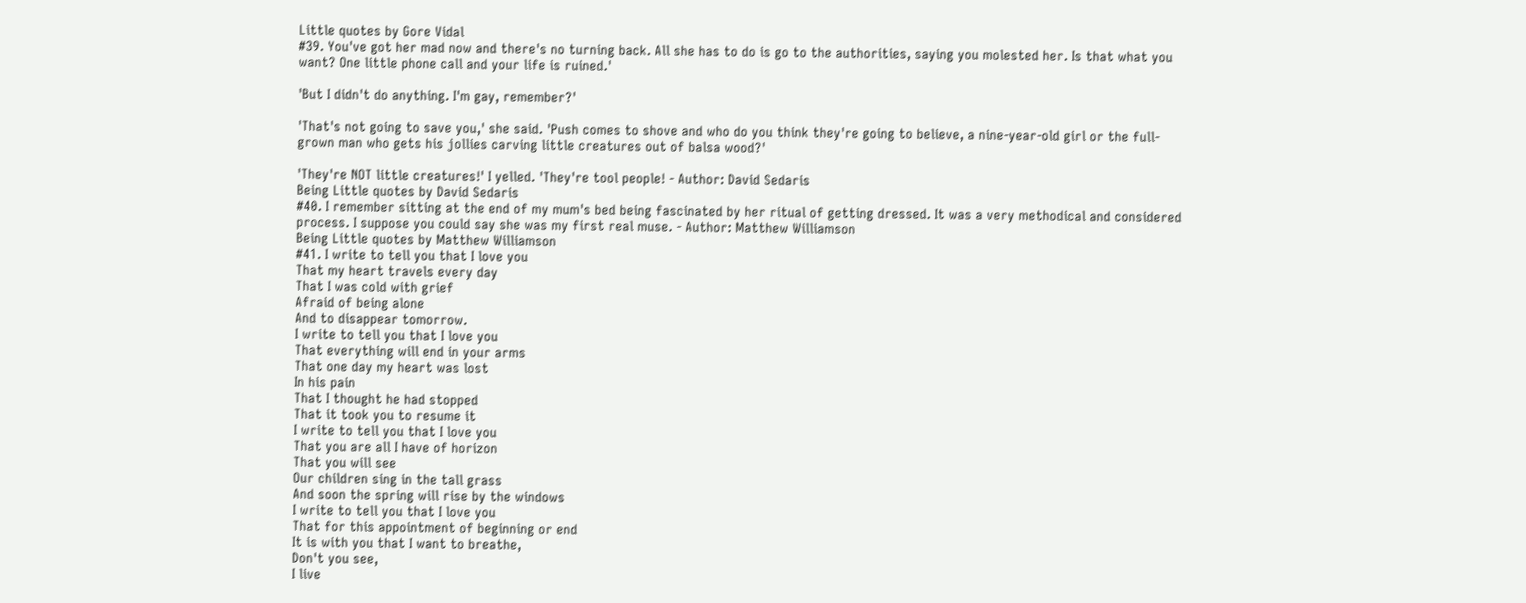Little quotes by Gore Vidal
#39. You've got her mad now and there's no turning back. All she has to do is go to the authorities, saying you molested her. Is that what you want? One little phone call and your life is ruined.'

'But I didn't do anything. I'm gay, remember?'

'That's not going to save you,' she said. 'Push comes to shove and who do you think they're going to believe, a nine-year-old girl or the full-grown man who gets his jollies carving little creatures out of balsa wood?'

'They're NOT little creatures!' I yelled. 'They're tool people! - Author: David Sedaris
Being Little quotes by David Sedaris
#40. I remember sitting at the end of my mum's bed being fascinated by her ritual of getting dressed. It was a very methodical and considered process. I suppose you could say she was my first real muse. - Author: Matthew Williamson
Being Little quotes by Matthew Williamson
#41. I write to tell you that I love you
That my heart travels every day
That I was cold with grief
Afraid of being alone
And to disappear tomorrow.
I write to tell you that I love you
That everything will end in your arms
That one day my heart was lost
In his pain
That I thought he had stopped
That it took you to resume it
I write to tell you that I love you
That you are all I have of horizon
That you will see
Our children sing in the tall grass
And soon the spring will rise by the windows
I write to tell you that I love you
That for this appointment of beginning or end
It is with you that I want to breathe,
Don't you see,
I live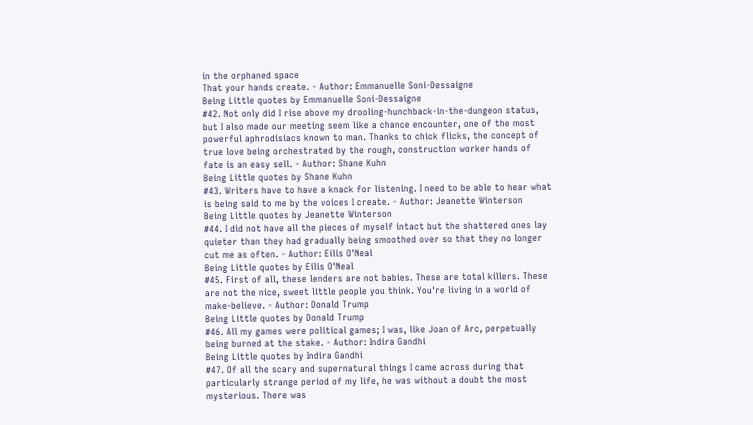in the orphaned space
That your hands create. - Author: Emmanuelle Soni-Dessaigne
Being Little quotes by Emmanuelle Soni-Dessaigne
#42. Not only did I rise above my drooling-hunchback-in-the-dungeon status, but I also made our meeting seem like a chance encounter, one of the most powerful aphrodisiacs known to man. Thanks to chick flicks, the concept of true love being orchestrated by the rough, construction worker hands of fate is an easy sell. - Author: Shane Kuhn
Being Little quotes by Shane Kuhn
#43. Writers have to have a knack for listening. I need to be able to hear what is being said to me by the voices I create. - Author: Jeanette Winterson
Being Little quotes by Jeanette Winterson
#44. I did not have all the pieces of myself intact but the shattered ones lay quieter than they had gradually being smoothed over so that they no longer cut me as often. - Author: Eilis O'Neal
Being Little quotes by Eilis O'Neal
#45. First of all, these lenders are not babies. These are total killers. These are not the nice, sweet little people you think. You're living in a world of make-believe. - Author: Donald Trump
Being Little quotes by Donald Trump
#46. All my games were political games; I was, like Joan of Arc, perpetually being burned at the stake. - Author: Indira Gandhi
Being Little quotes by Indira Gandhi
#47. Of all the scary and supernatural things I came across during that particularly strange period of my life, he was without a doubt the most mysterious. There was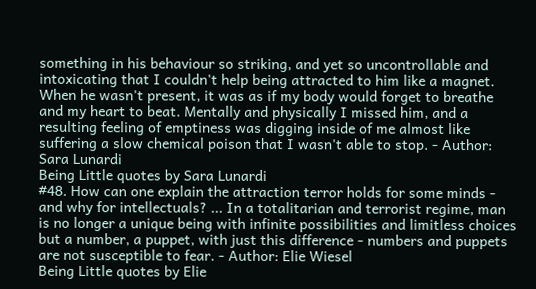something in his behaviour so striking, and yet so uncontrollable and intoxicating that I couldn't help being attracted to him like a magnet. When he wasn't present, it was as if my body would forget to breathe and my heart to beat. Mentally and physically I missed him, and a resulting feeling of emptiness was digging inside of me almost like suffering a slow chemical poison that I wasn't able to stop. - Author: Sara Lunardi
Being Little quotes by Sara Lunardi
#48. How can one explain the attraction terror holds for some minds - and why for intellectuals? ... In a totalitarian and terrorist regime, man is no longer a unique being with infinite possibilities and limitless choices but a number, a puppet, with just this difference - numbers and puppets are not susceptible to fear. - Author: Elie Wiesel
Being Little quotes by Elie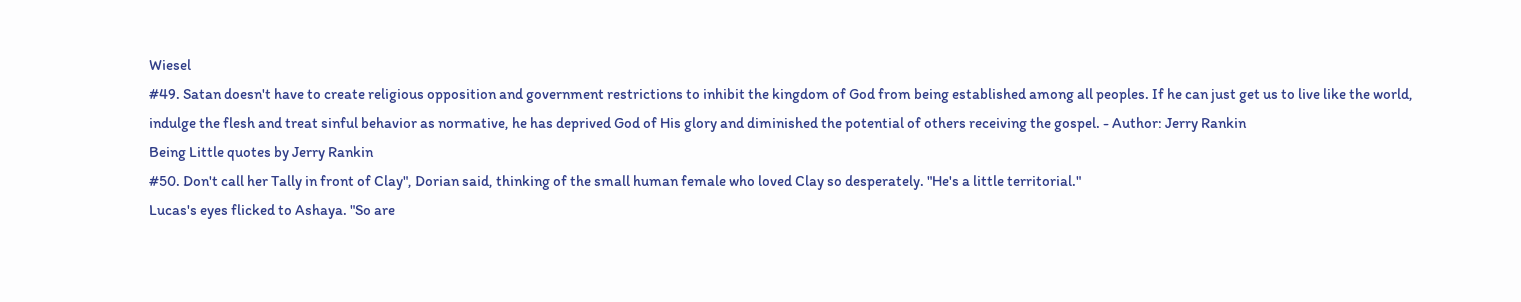Wiesel
#49. Satan doesn't have to create religious opposition and government restrictions to inhibit the kingdom of God from being established among all peoples. If he can just get us to live like the world, indulge the flesh and treat sinful behavior as normative, he has deprived God of His glory and diminished the potential of others receiving the gospel. - Author: Jerry Rankin
Being Little quotes by Jerry Rankin
#50. Don't call her Tally in front of Clay", Dorian said, thinking of the small human female who loved Clay so desperately. "He's a little territorial."
Lucas's eyes flicked to Ashaya. "So are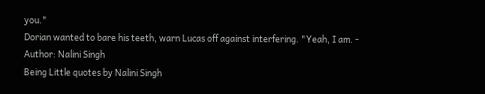you."
Dorian wanted to bare his teeth, warn Lucas off against interfering. "Yeah, I am. - Author: Nalini Singh
Being Little quotes by Nalini Singh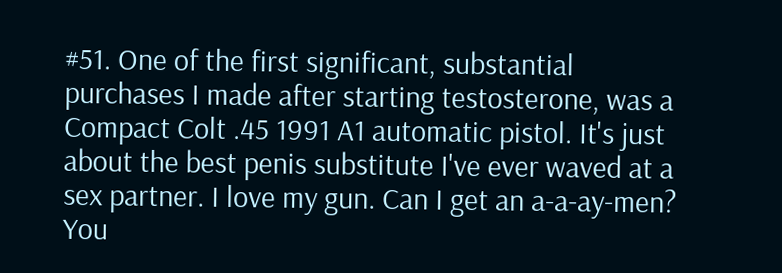#51. One of the first significant, substantial purchases I made after starting testosterone, was a Compact Colt .45 1991 A1 automatic pistol. It's just about the best penis substitute I've ever waved at a sex partner. I love my gun. Can I get an a-a-ay-men? You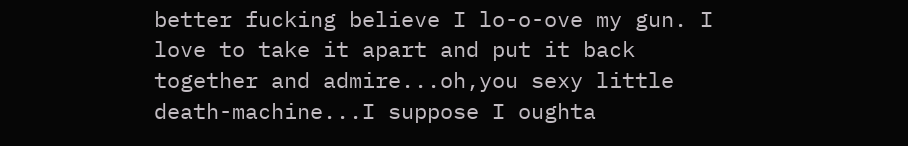better fucking believe I lo-o-ove my gun. I love to take it apart and put it back together and admire...oh,you sexy little death-machine...I suppose I oughta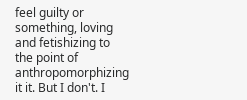feel guilty or something, loving and fetishizing to the point of anthropomorphizing it it. But I don't. I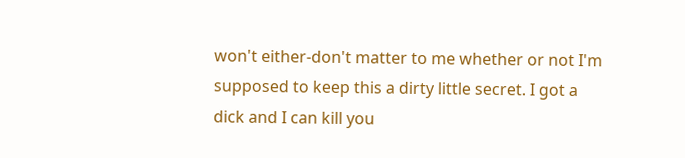won't either-don't matter to me whether or not I'm supposed to keep this a dirty little secret. I got a dick and I can kill you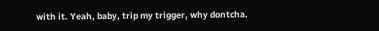with it. Yeah, baby, trip my trigger, why dontcha.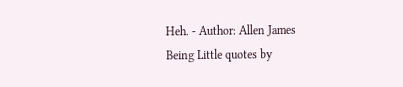Heh. - Author: Allen James
Being Little quotes by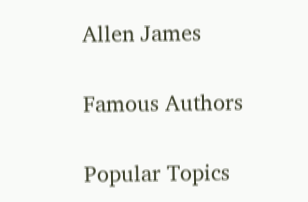Allen James

Famous Authors

Popular Topics